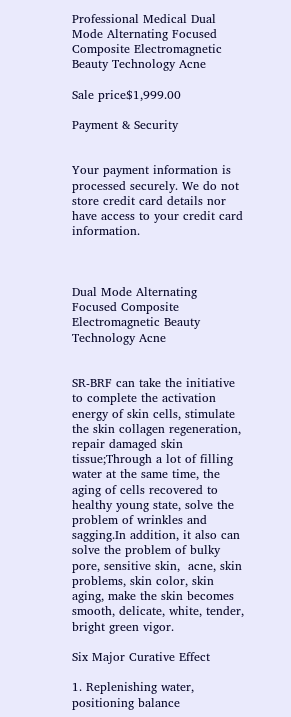Professional Medical Dual Mode Alternating Focused Composite Electromagnetic Beauty Technology Acne

Sale price$1,999.00

Payment & Security


Your payment information is processed securely. We do not store credit card details nor have access to your credit card information.



Dual Mode Alternating Focused Composite Electromagnetic Beauty Technology Acne


SR-BRF can take the initiative to complete the activation energy of skin cells, stimulate the skin collagen regeneration, repair damaged skin tissue;Through a lot of filling water at the same time, the aging of cells recovered to healthy young state, solve the problem of wrinkles and sagging.In addition, it also can solve the problem of bulky pore, sensitive skin,  acne, skin problems, skin color, skin aging, make the skin becomes smooth, delicate, white, tender, bright green vigor.

Six Major Curative Effect

1. Replenishing water, positioning balance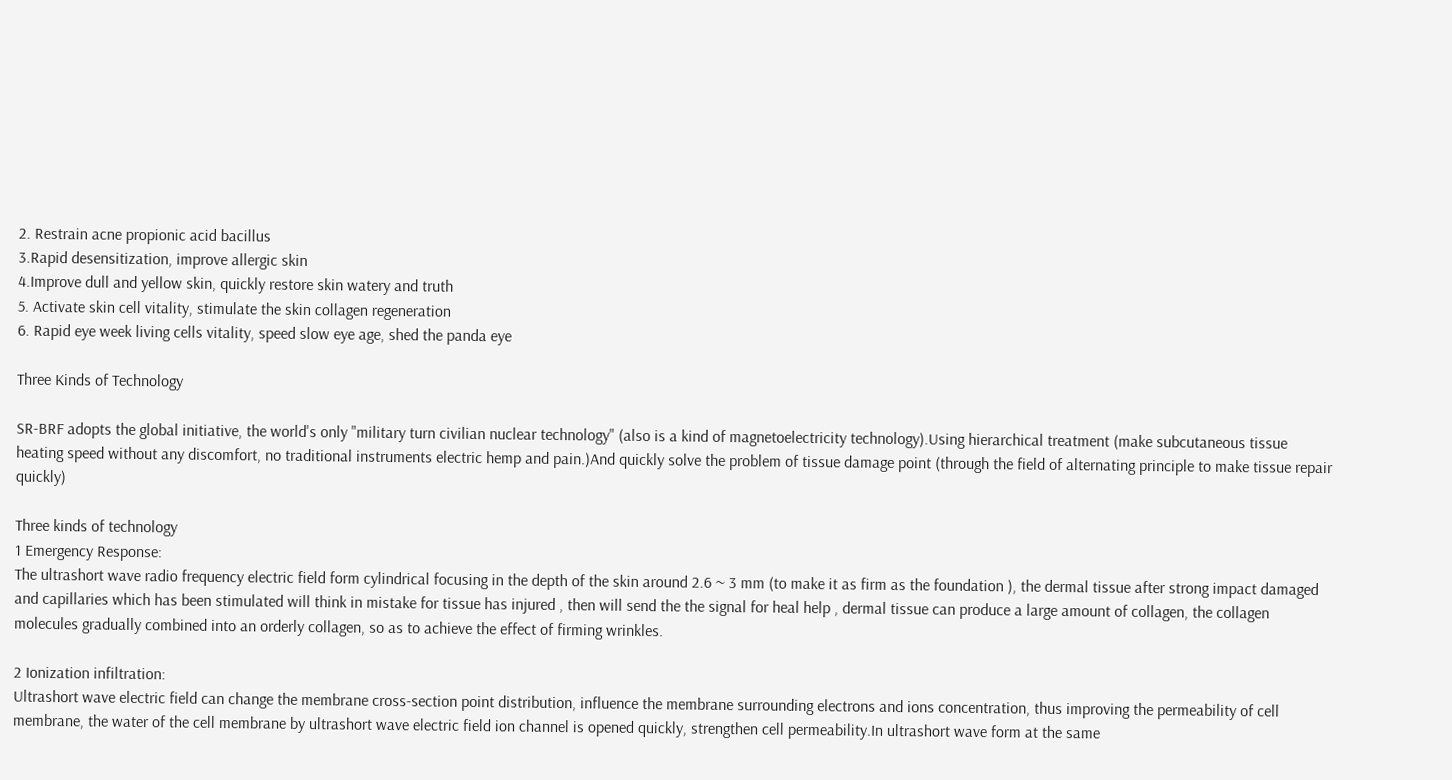2. Restrain acne propionic acid bacillus
3.Rapid desensitization, improve allergic skin
4.Improve dull and yellow skin, quickly restore skin watery and truth
5. Activate skin cell vitality, stimulate the skin collagen regeneration
6. Rapid eye week living cells vitality, speed slow eye age, shed the panda eye

Three Kinds of Technology

SR-BRF adopts the global initiative, the world's only "military turn civilian nuclear technology" (also is a kind of magnetoelectricity technology).Using hierarchical treatment (make subcutaneous tissue heating speed without any discomfort, no traditional instruments electric hemp and pain.)And quickly solve the problem of tissue damage point (through the field of alternating principle to make tissue repair quickly)

Three kinds of technology
1 Emergency Response:
The ultrashort wave radio frequency electric field form cylindrical focusing in the depth of the skin around 2.6 ~ 3 mm (to make it as firm as the foundation ), the dermal tissue after strong impact damaged and capillaries which has been stimulated will think in mistake for tissue has injured , then will send the the signal for heal help , dermal tissue can produce a large amount of collagen, the collagen molecules gradually combined into an orderly collagen, so as to achieve the effect of firming wrinkles.

2 Ionization infiltration:
Ultrashort wave electric field can change the membrane cross-section point distribution, influence the membrane surrounding electrons and ions concentration, thus improving the permeability of cell membrane, the water of the cell membrane by ultrashort wave electric field ion channel is opened quickly, strengthen cell permeability.In ultrashort wave form at the same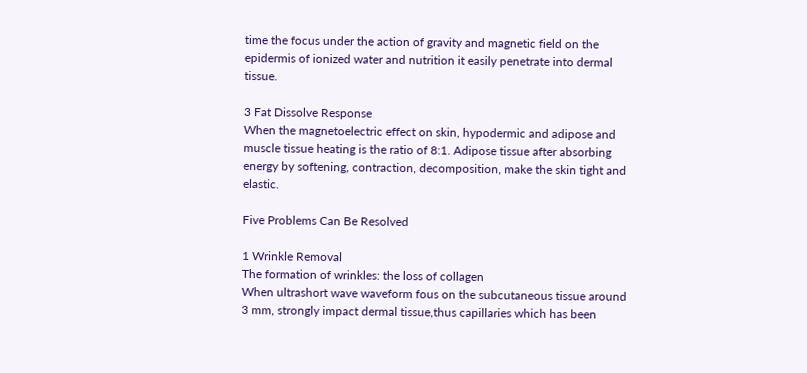time the focus under the action of gravity and magnetic field on the epidermis of ionized water and nutrition it easily penetrate into dermal tissue.

3 Fat Dissolve Response
When the magnetoelectric effect on skin, hypodermic and adipose and muscle tissue heating is the ratio of 8:1. Adipose tissue after absorbing energy by softening, contraction, decomposition, make the skin tight and elastic.

Five Problems Can Be Resolved

1 Wrinkle Removal
The formation of wrinkles: the loss of collagen
When ultrashort wave waveform fous on the subcutaneous tissue around 3 mm, strongly impact dermal tissue,thus capillaries which has been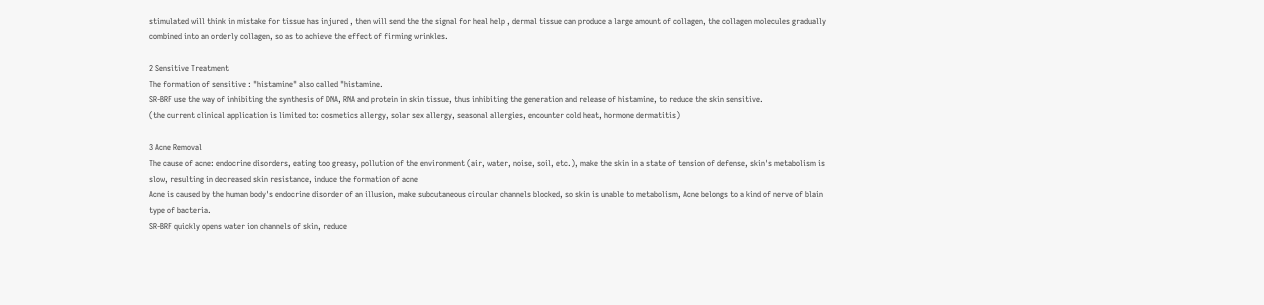stimulated will think in mistake for tissue has injured , then will send the the signal for heal help , dermal tissue can produce a large amount of collagen, the collagen molecules gradually combined into an orderly collagen, so as to achieve the effect of firming wrinkles.

2 Sensitive Treatment
The formation of sensitive : "histamine" also called "histamine.
SR-BRF use the way of inhibiting the synthesis of DNA, RNA and protein in skin tissue, thus inhibiting the generation and release of histamine, to reduce the skin sensitive.
(the current clinical application is limited to: cosmetics allergy, solar sex allergy, seasonal allergies, encounter cold heat, hormone dermatitis)

3 Acne Removal
The cause of acne: endocrine disorders, eating too greasy, pollution of the environment (air, water, noise, soil, etc.), make the skin in a state of tension of defense, skin's metabolism is slow, resulting in decreased skin resistance, induce the formation of acne
Acne is caused by the human body's endocrine disorder of an illusion, make subcutaneous circular channels blocked, so skin is unable to metabolism, Acne belongs to a kind of nerve of blain type of bacteria.
SR-BRF quickly opens water ion channels of skin, reduce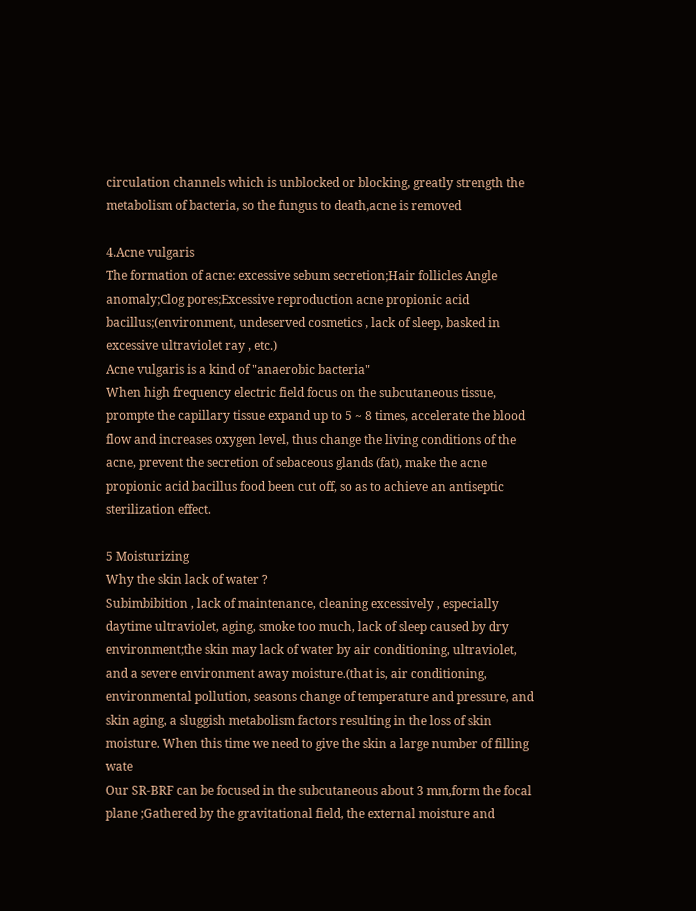circulation channels which is unblocked or blocking, greatly strength the metabolism of bacteria, so the fungus to death,acne is removed

4.Acne vulgaris
The formation of acne: excessive sebum secretion;Hair follicles Angle anomaly;Clog pores;Excessive reproduction acne propionic acid bacillus;(environment, undeserved cosmetics , lack of sleep, basked in excessive ultraviolet ray , etc.)
Acne vulgaris is a kind of "anaerobic bacteria"
When high frequency electric field focus on the subcutaneous tissue, prompte the capillary tissue expand up to 5 ~ 8 times, accelerate the blood flow and increases oxygen level, thus change the living conditions of the acne, prevent the secretion of sebaceous glands (fat), make the acne propionic acid bacillus food been cut off, so as to achieve an antiseptic sterilization effect.

5 Moisturizing
Why the skin lack of water ?
Subimbibition , lack of maintenance, cleaning excessively , especially daytime ultraviolet, aging, smoke too much, lack of sleep caused by dry environment;the skin may lack of water by air conditioning, ultraviolet, and a severe environment away moisture.(that is, air conditioning, environmental pollution, seasons change of temperature and pressure, and skin aging, a sluggish metabolism factors resulting in the loss of skin moisture. When this time we need to give the skin a large number of filling wate
Our SR-BRF can be focused in the subcutaneous about 3 mm,form the focal plane ;Gathered by the gravitational field, the external moisture and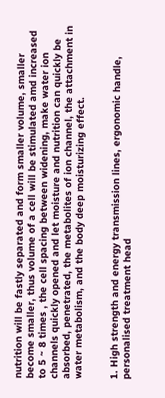nutrition will be fastly separated and form smaller volume, smaller become smaller, thus volume of a cell will be stimulated amd increased to 5 ~ 8 times , the cell spacing between widening, make water ion channels quickly opened and let moisture and nutrition can quickly be absorbed, penetrated, the metabolites of ion channel, the attachment in water metabolism, and the body deep moisturizing effect.


1. High strength and energy transmission lines, ergonomic handle, personalised treatment head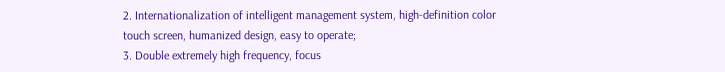2. Internationalization of intelligent management system, high-definition color touch screen, humanized design, easy to operate;
3. Double extremely high frequency, focus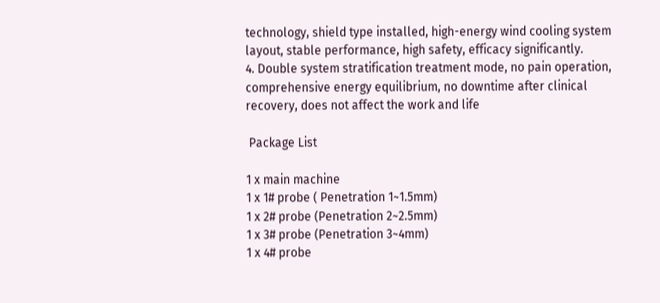technology, shield type installed, high-energy wind cooling system layout, stable performance, high safety, efficacy significantly.
4. Double system stratification treatment mode, no pain operation, comprehensive energy equilibrium, no downtime after clinical recovery, does not affect the work and life

 Package List

1 x main machine
1 x 1# probe ( Penetration 1~1.5mm)
1 x 2# probe (Penetration 2~2.5mm)
1 x 3# probe (Penetration 3~4mm)
1 x 4# probe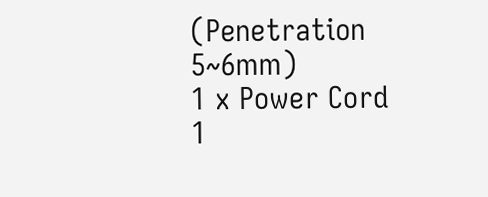(Penetration 5~6mm)
1 x Power Cord
1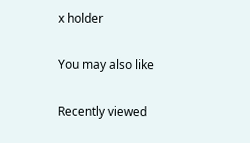x holder

You may also like

Recently viewed